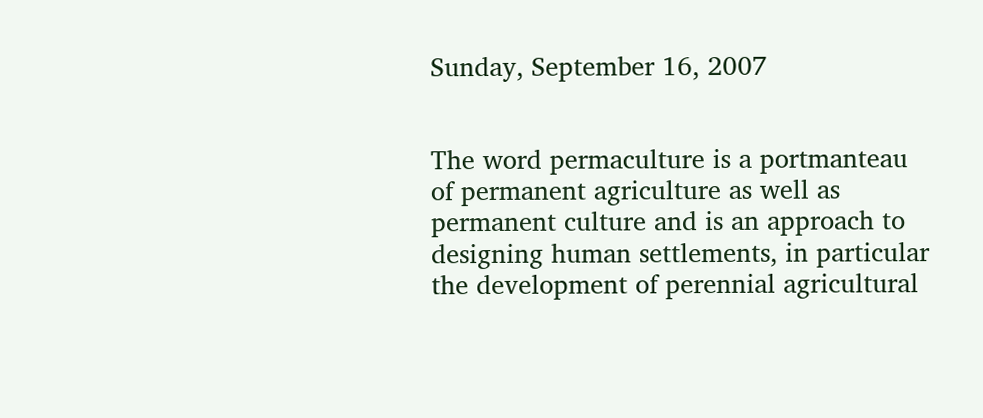Sunday, September 16, 2007


The word permaculture is a portmanteau of permanent agriculture as well as permanent culture and is an approach to designing human settlements, in particular the development of perennial agricultural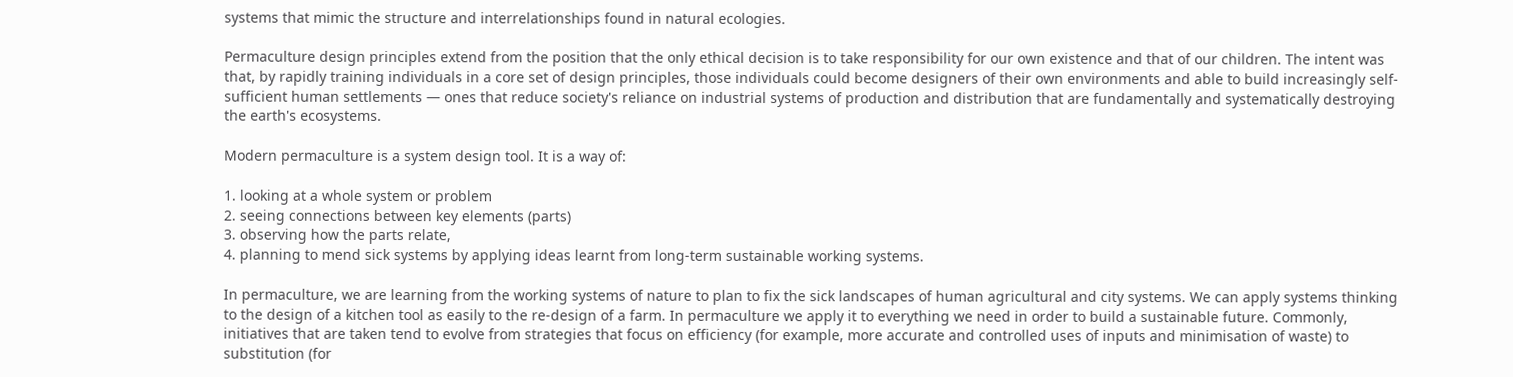systems that mimic the structure and interrelationships found in natural ecologies.

Permaculture design principles extend from the position that the only ethical decision is to take responsibility for our own existence and that of our children. The intent was that, by rapidly training individuals in a core set of design principles, those individuals could become designers of their own environments and able to build increasingly self-sufficient human settlements — ones that reduce society's reliance on industrial systems of production and distribution that are fundamentally and systematically destroying the earth's ecosystems.

Modern permaculture is a system design tool. It is a way of:

1. looking at a whole system or problem
2. seeing connections between key elements (parts)
3. observing how the parts relate,
4. planning to mend sick systems by applying ideas learnt from long-term sustainable working systems.

In permaculture, we are learning from the working systems of nature to plan to fix the sick landscapes of human agricultural and city systems. We can apply systems thinking to the design of a kitchen tool as easily to the re-design of a farm. In permaculture we apply it to everything we need in order to build a sustainable future. Commonly, initiatives that are taken tend to evolve from strategies that focus on efficiency (for example, more accurate and controlled uses of inputs and minimisation of waste) to substitution (for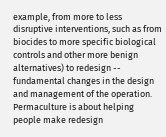example, from more to less disruptive interventions, such as from biocides to more specific biological controls and other more benign alternatives) to redesign -- fundamental changes in the design and management of the operation. Permaculture is about helping people make redesign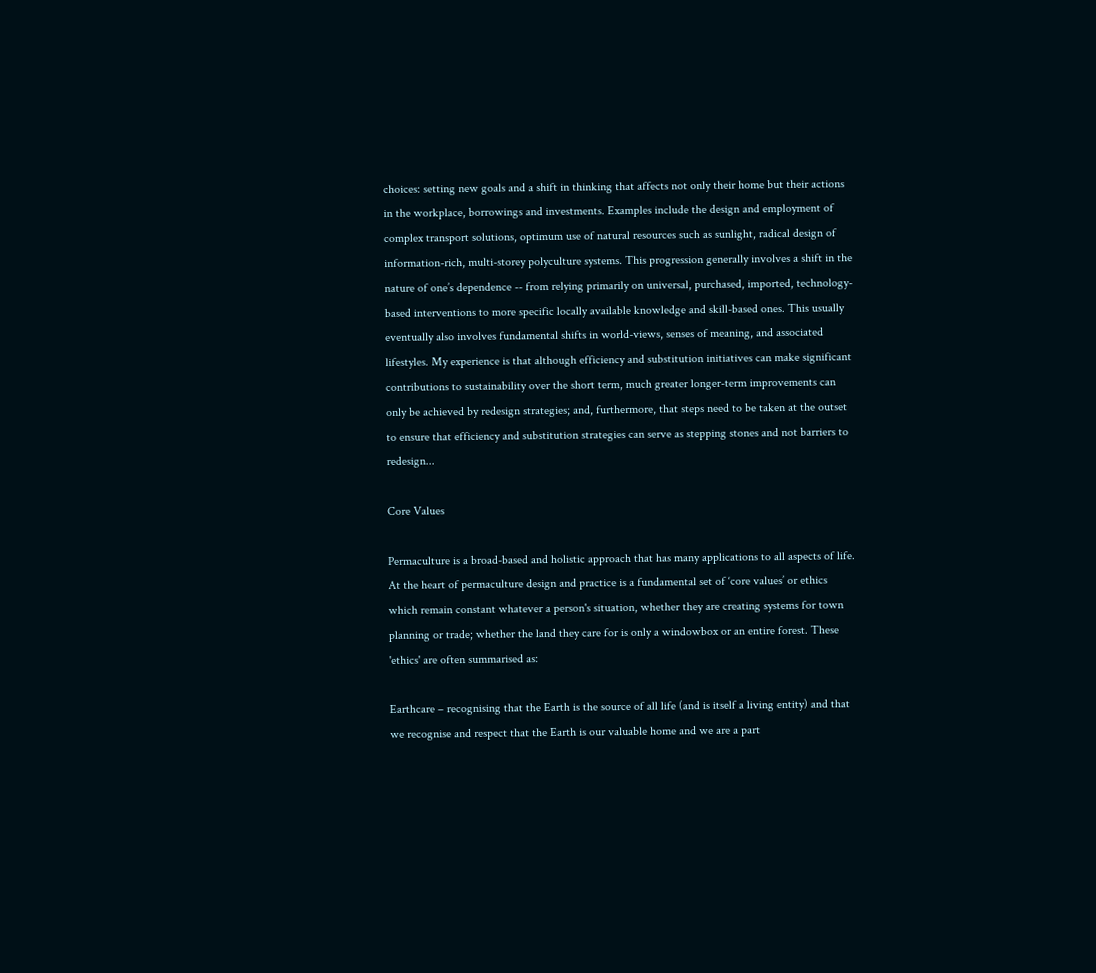choices: setting new goals and a shift in thinking that affects not only their home but their actions in the workplace, borrowings and investments. Examples include the design and employment of complex transport solutions, optimum use of natural resources such as sunlight, radical design of information-rich, multi-storey polyculture systems. This progression generally involves a shift in the nature of one’s dependence -- from relying primarily on universal, purchased, imported, technology-based interventions to more specific locally available knowledge and skill-based ones. This usually eventually also involves fundamental shifts in world-views, senses of meaning, and associated lifestyles. My experience is that although efficiency and substitution initiatives can make significant contributions to sustainability over the short term, much greater longer-term improvements can only be achieved by redesign strategies; and, furthermore, that steps need to be taken at the outset to ensure that efficiency and substitution strategies can serve as stepping stones and not barriers to redesign...

Core Values

Permaculture is a broad-based and holistic approach that has many applications to all aspects of life. At the heart of permaculture design and practice is a fundamental set of ‘core values’ or ethics which remain constant whatever a person's situation, whether they are creating systems for town planning or trade; whether the land they care for is only a windowbox or an entire forest. These 'ethics' are often summarised as:

Earthcare – recognising that the Earth is the source of all life (and is itself a living entity) and that we recognise and respect that the Earth is our valuable home and we are a part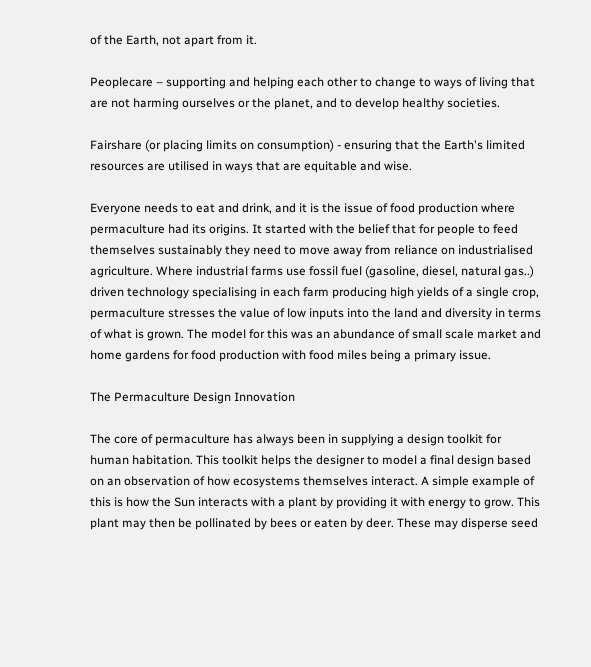of the Earth, not apart from it.

Peoplecare – supporting and helping each other to change to ways of living that are not harming ourselves or the planet, and to develop healthy societies.

Fairshare (or placing limits on consumption) - ensuring that the Earth's limited resources are utilised in ways that are equitable and wise.

Everyone needs to eat and drink, and it is the issue of food production where permaculture had its origins. It started with the belief that for people to feed themselves sustainably they need to move away from reliance on industrialised agriculture. Where industrial farms use fossil fuel (gasoline, diesel, natural gas..) driven technology specialising in each farm producing high yields of a single crop, permaculture stresses the value of low inputs into the land and diversity in terms of what is grown. The model for this was an abundance of small scale market and home gardens for food production with food miles being a primary issue.

The Permaculture Design Innovation

The core of permaculture has always been in supplying a design toolkit for human habitation. This toolkit helps the designer to model a final design based on an observation of how ecosystems themselves interact. A simple example of this is how the Sun interacts with a plant by providing it with energy to grow. This plant may then be pollinated by bees or eaten by deer. These may disperse seed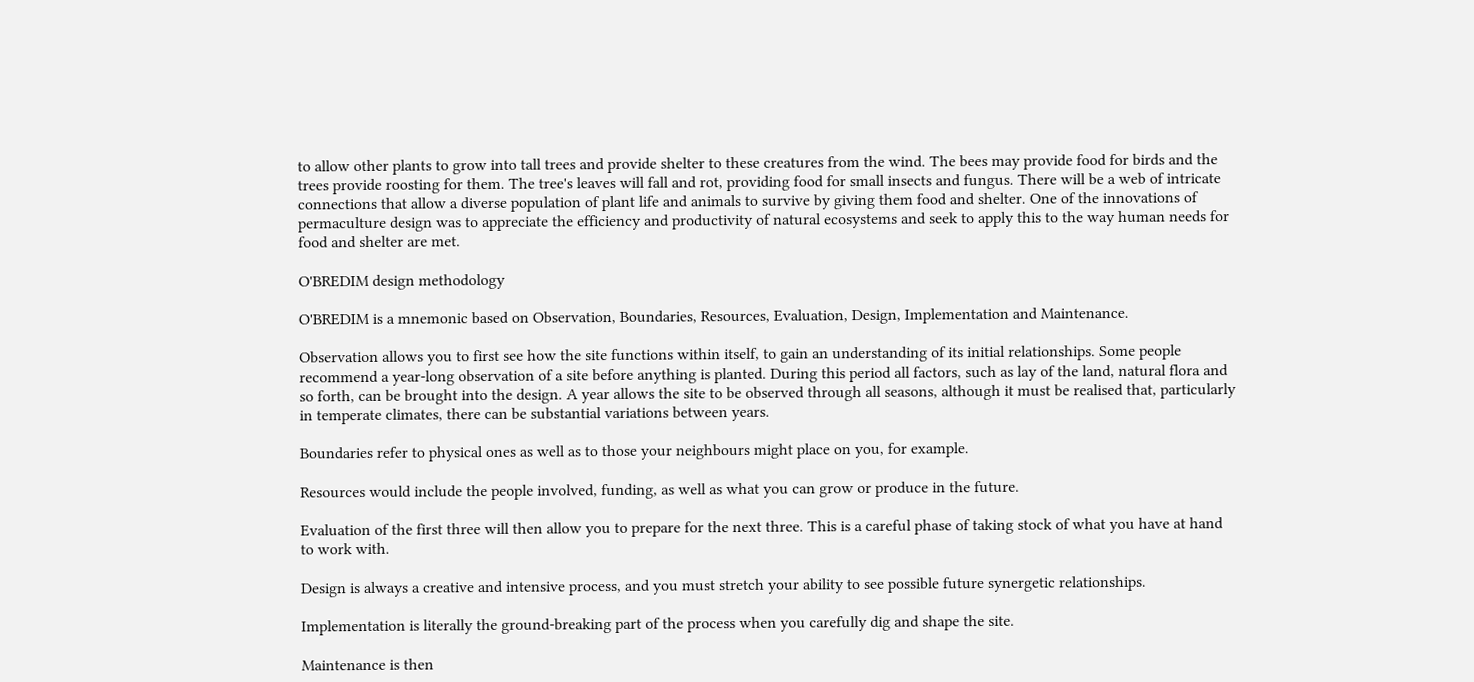to allow other plants to grow into tall trees and provide shelter to these creatures from the wind. The bees may provide food for birds and the trees provide roosting for them. The tree's leaves will fall and rot, providing food for small insects and fungus. There will be a web of intricate connections that allow a diverse population of plant life and animals to survive by giving them food and shelter. One of the innovations of permaculture design was to appreciate the efficiency and productivity of natural ecosystems and seek to apply this to the way human needs for food and shelter are met.

O'BREDIM design methodology

O'BREDIM is a mnemonic based on Observation, Boundaries, Resources, Evaluation, Design, Implementation and Maintenance.

Observation allows you to first see how the site functions within itself, to gain an understanding of its initial relationships. Some people recommend a year-long observation of a site before anything is planted. During this period all factors, such as lay of the land, natural flora and so forth, can be brought into the design. A year allows the site to be observed through all seasons, although it must be realised that, particularly in temperate climates, there can be substantial variations between years.

Boundaries refer to physical ones as well as to those your neighbours might place on you, for example.

Resources would include the people involved, funding, as well as what you can grow or produce in the future.

Evaluation of the first three will then allow you to prepare for the next three. This is a careful phase of taking stock of what you have at hand to work with.

Design is always a creative and intensive process, and you must stretch your ability to see possible future synergetic relationships.

Implementation is literally the ground-breaking part of the process when you carefully dig and shape the site.

Maintenance is then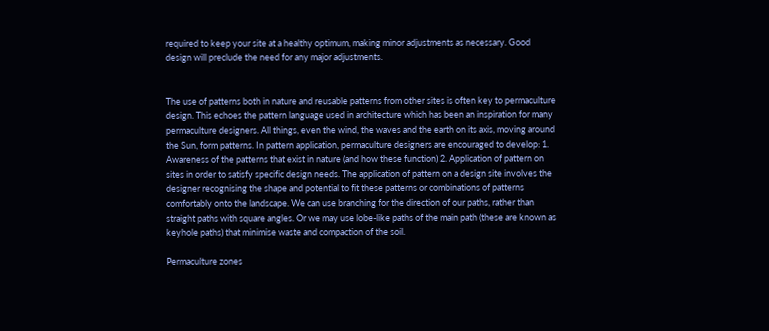required to keep your site at a healthy optimum, making minor adjustments as necessary. Good design will preclude the need for any major adjustments.


The use of patterns both in nature and reusable patterns from other sites is often key to permaculture design. This echoes the pattern language used in architecture which has been an inspiration for many permaculture designers. All things, even the wind, the waves and the earth on its axis, moving around the Sun, form patterns. In pattern application, permaculture designers are encouraged to develop: 1. Awareness of the patterns that exist in nature (and how these function) 2. Application of pattern on sites in order to satisfy specific design needs. The application of pattern on a design site involves the designer recognising the shape and potential to fit these patterns or combinations of patterns comfortably onto the landscape. We can use branching for the direction of our paths, rather than straight paths with square angles. Or we may use lobe-like paths of the main path (these are known as keyhole paths) that minimise waste and compaction of the soil.

Permaculture zones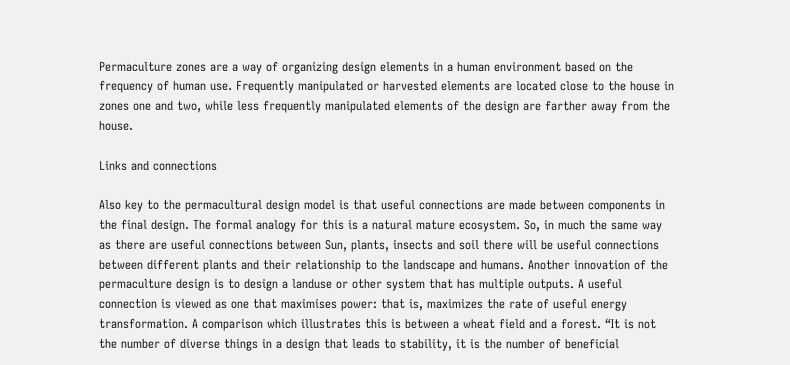Permaculture zones are a way of organizing design elements in a human environment based on the frequency of human use. Frequently manipulated or harvested elements are located close to the house in zones one and two, while less frequently manipulated elements of the design are farther away from the house.

Links and connections

Also key to the permacultural design model is that useful connections are made between components in the final design. The formal analogy for this is a natural mature ecosystem. So, in much the same way as there are useful connections between Sun, plants, insects and soil there will be useful connections between different plants and their relationship to the landscape and humans. Another innovation of the permaculture design is to design a landuse or other system that has multiple outputs. A useful connection is viewed as one that maximises power: that is, maximizes the rate of useful energy transformation. A comparison which illustrates this is between a wheat field and a forest. “It is not the number of diverse things in a design that leads to stability, it is the number of beneficial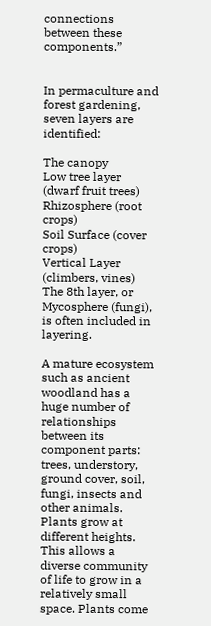connections between these components.”


In permaculture and forest gardening, seven layers are identified:

The canopy
Low tree layer (dwarf fruit trees)
Rhizosphere (root crops)
Soil Surface (cover crops)
Vertical Layer (climbers, vines)
The 8th layer, or Mycosphere (fungi), is often included in layering.

A mature ecosystem such as ancient woodland has a huge number of relationships between its component parts: trees, understory, ground cover, soil, fungi, insects and other animals. Plants grow at different heights. This allows a diverse community of life to grow in a relatively small space. Plants come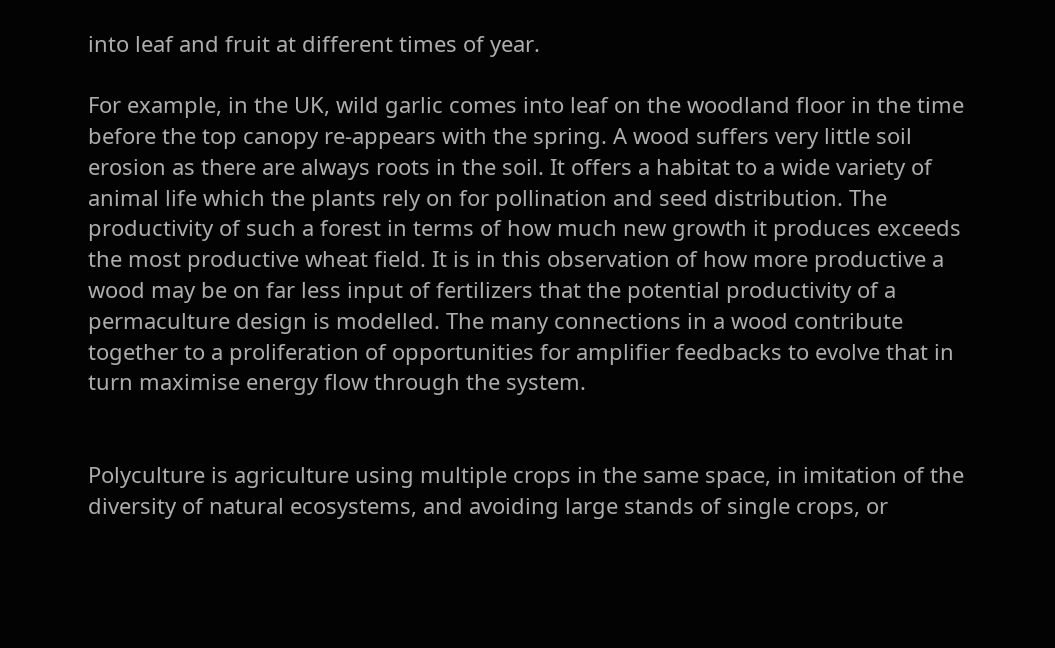into leaf and fruit at different times of year.

For example, in the UK, wild garlic comes into leaf on the woodland floor in the time before the top canopy re-appears with the spring. A wood suffers very little soil erosion as there are always roots in the soil. It offers a habitat to a wide variety of animal life which the plants rely on for pollination and seed distribution. The productivity of such a forest in terms of how much new growth it produces exceeds the most productive wheat field. It is in this observation of how more productive a wood may be on far less input of fertilizers that the potential productivity of a permaculture design is modelled. The many connections in a wood contribute together to a proliferation of opportunities for amplifier feedbacks to evolve that in turn maximise energy flow through the system.


Polyculture is agriculture using multiple crops in the same space, in imitation of the diversity of natural ecosystems, and avoiding large stands of single crops, or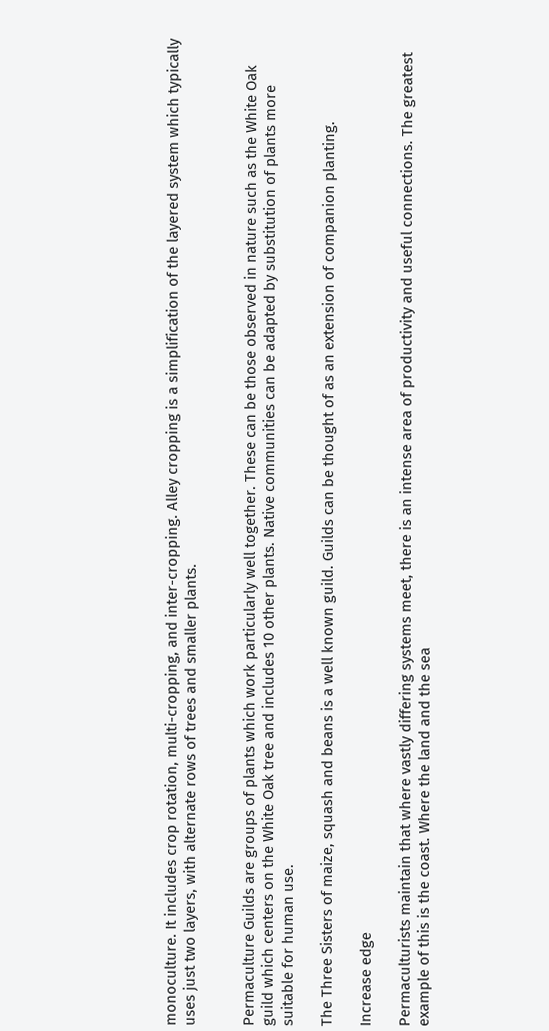monoculture. It includes crop rotation, multi-cropping, and inter-cropping. Alley cropping is a simplification of the layered system which typically uses just two layers, with alternate rows of trees and smaller plants.


Permaculture Guilds are groups of plants which work particularly well together. These can be those observed in nature such as the White Oak guild which centers on the White Oak tree and includes 10 other plants. Native communities can be adapted by substitution of plants more suitable for human use.

The Three Sisters of maize, squash and beans is a well known guild. Guilds can be thought of as an extension of companion planting.

Increase edge

Permaculturists maintain that where vastly differing systems meet, there is an intense area of productivity and useful connections. The greatest example of this is the coast. Where the land and the sea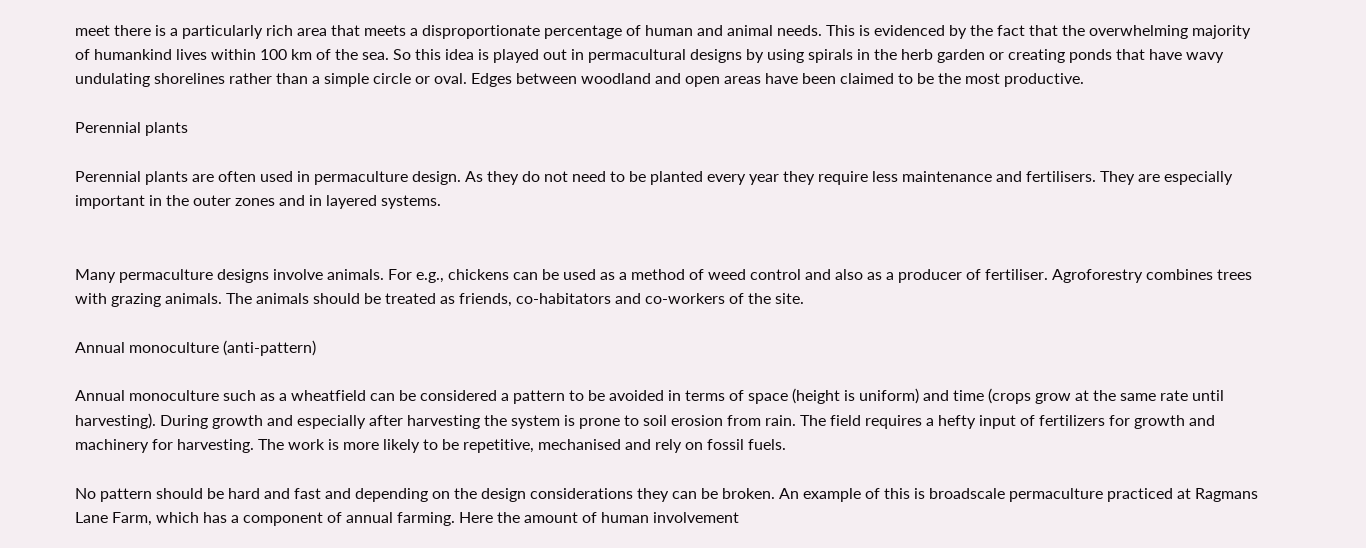meet there is a particularly rich area that meets a disproportionate percentage of human and animal needs. This is evidenced by the fact that the overwhelming majority of humankind lives within 100 km of the sea. So this idea is played out in permacultural designs by using spirals in the herb garden or creating ponds that have wavy undulating shorelines rather than a simple circle or oval. Edges between woodland and open areas have been claimed to be the most productive.

Perennial plants

Perennial plants are often used in permaculture design. As they do not need to be planted every year they require less maintenance and fertilisers. They are especially important in the outer zones and in layered systems.


Many permaculture designs involve animals. For e.g., chickens can be used as a method of weed control and also as a producer of fertiliser. Agroforestry combines trees with grazing animals. The animals should be treated as friends, co-habitators and co-workers of the site.

Annual monoculture (anti-pattern)

Annual monoculture such as a wheatfield can be considered a pattern to be avoided in terms of space (height is uniform) and time (crops grow at the same rate until harvesting). During growth and especially after harvesting the system is prone to soil erosion from rain. The field requires a hefty input of fertilizers for growth and machinery for harvesting. The work is more likely to be repetitive, mechanised and rely on fossil fuels.

No pattern should be hard and fast and depending on the design considerations they can be broken. An example of this is broadscale permaculture practiced at Ragmans Lane Farm, which has a component of annual farming. Here the amount of human involvement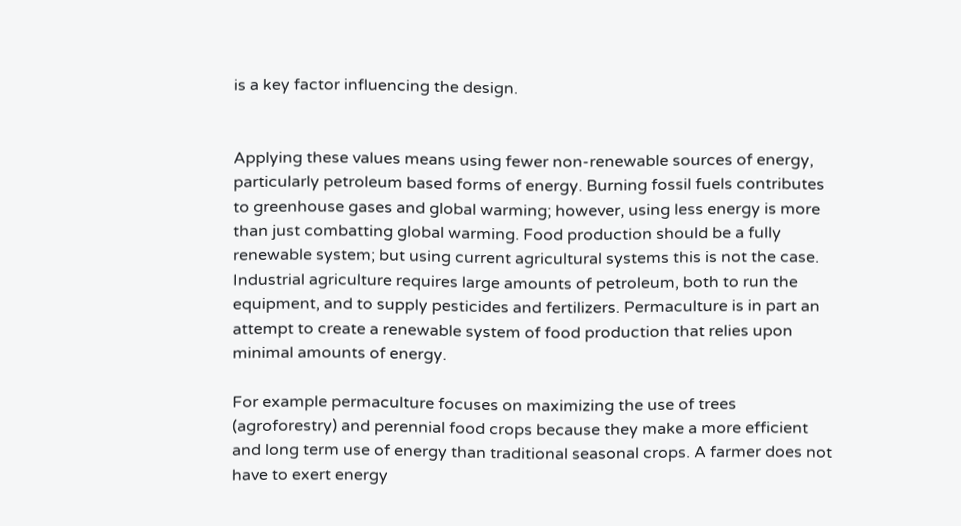is a key factor influencing the design.


Applying these values means using fewer non-renewable sources of energy, particularly petroleum based forms of energy. Burning fossil fuels contributes to greenhouse gases and global warming; however, using less energy is more than just combatting global warming. Food production should be a fully renewable system; but using current agricultural systems this is not the case. Industrial agriculture requires large amounts of petroleum, both to run the equipment, and to supply pesticides and fertilizers. Permaculture is in part an attempt to create a renewable system of food production that relies upon minimal amounts of energy.

For example permaculture focuses on maximizing the use of trees (agroforestry) and perennial food crops because they make a more efficient and long term use of energy than traditional seasonal crops. A farmer does not have to exert energy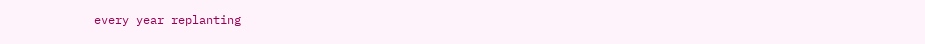every year replanting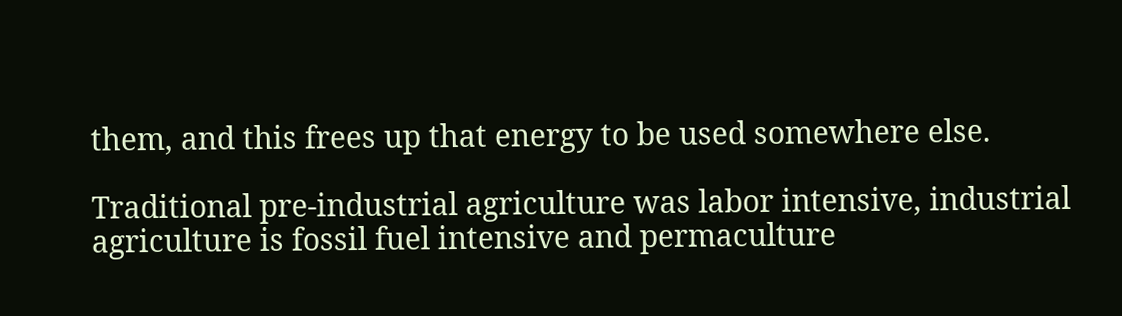them, and this frees up that energy to be used somewhere else.

Traditional pre-industrial agriculture was labor intensive, industrial agriculture is fossil fuel intensive and permaculture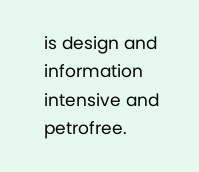is design and information intensive and petrofree.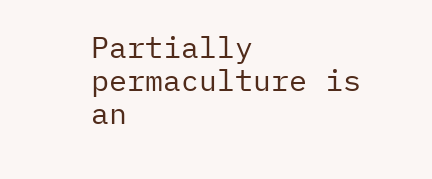Partially permaculture is an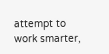attempt to work smarter,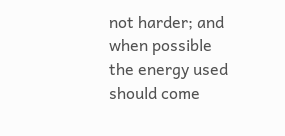not harder; and when possible the energy used should come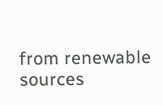from renewable sources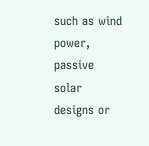such as wind power, passive solar designs or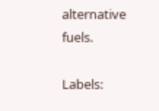alternative fuels.

Labels: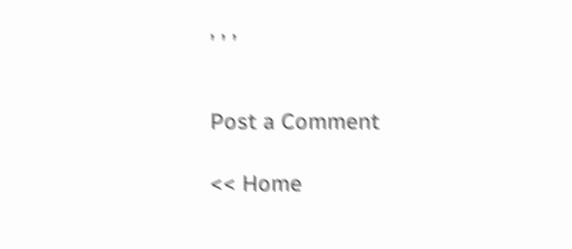, , ,


Post a Comment

<< Home